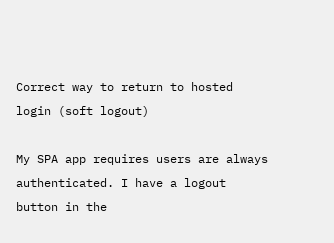Correct way to return to hosted login (soft logout)

My SPA app requires users are always authenticated. I have a logout button in the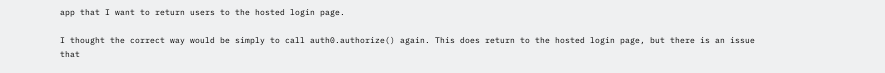app that I want to return users to the hosted login page.

I thought the correct way would be simply to call auth0.authorize() again. This does return to the hosted login page, but there is an issue that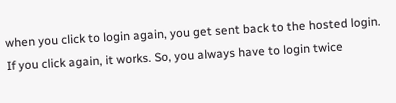when you click to login again, you get sent back to the hosted login. If you click again, it works. So, you always have to login twice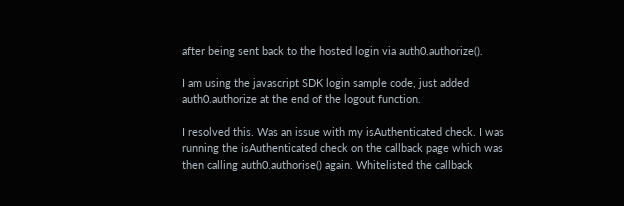after being sent back to the hosted login via auth0.authorize().

I am using the javascript SDK login sample code, just added auth0.authorize at the end of the logout function.

I resolved this. Was an issue with my isAuthenticated check. I was running the isAuthenticated check on the callback page which was then calling auth0.authorise() again. Whitelisted the callback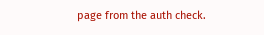page from the auth check.